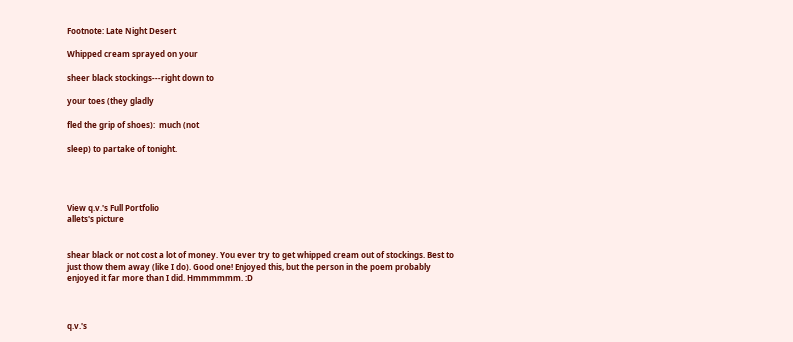Footnote: Late Night Desert

Whipped cream sprayed on your

sheer black stockings---right down to

your toes (they gladly

fled the grip of shoes):  much (not

sleep) to partake of tonight.




View q.v.'s Full Portfolio
allets's picture


shear black or not cost a lot of money. You ever try to get whipped cream out of stockings. Best to just thow them away (like I do). Good one! Enjoyed this, but the person in the poem probably enjoyed it far more than I did. Hmmmmmm. :D



q.v.'s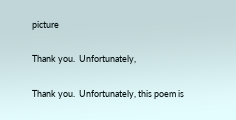picture

Thank you.  Unfortunately,

Thank you.  Unfortunately, this poem is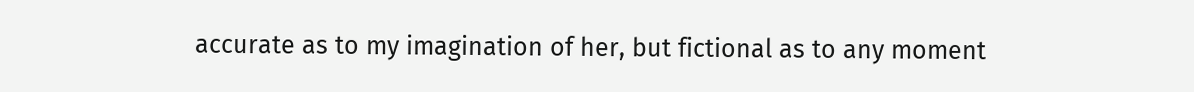accurate as to my imagination of her, but fictional as to any moment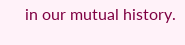in our mutual history.